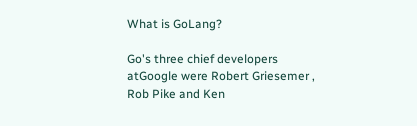What is GoLang?

Go's three chief developers atGoogle were Robert Griesemer , Rob Pike and Ken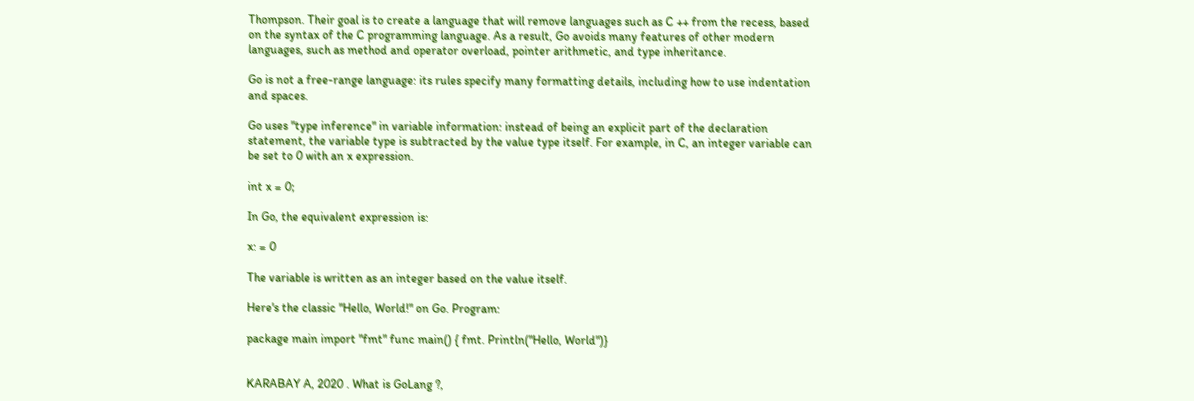Thompson. Their goal is to create a language that will remove languages such as C ++ from the recess, based on the syntax of the C programming language. As a result, Go avoids many features of other modern languages, such as method and operator overload, pointer arithmetic, and type inheritance.

Go is not a free-range language: its rules specify many formatting details, including how to use indentation and spaces.

Go uses "type inference" in variable information: instead of being an explicit part of the declaration statement, the variable type is subtracted by the value type itself. For example, in C, an integer variable can be set to 0 with an x expression.

int x = 0;

In Go, the equivalent expression is:

x: = 0

The variable is written as an integer based on the value itself.

Here's the classic "Hello, World!" on Go. Program:

package main import "fmt" func main() { fmt. Println("Hello, World")}


KARABAY A, 2020 . What is GoLang ?,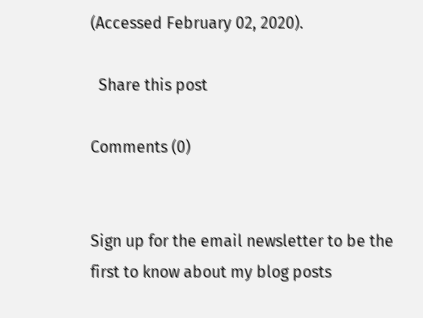(Accessed February 02, 2020).

  Share this post

Comments (0)


Sign up for the email newsletter to be the first to know about my blog posts